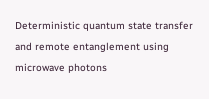Deterministic quantum state transfer and remote entanglement using microwave photons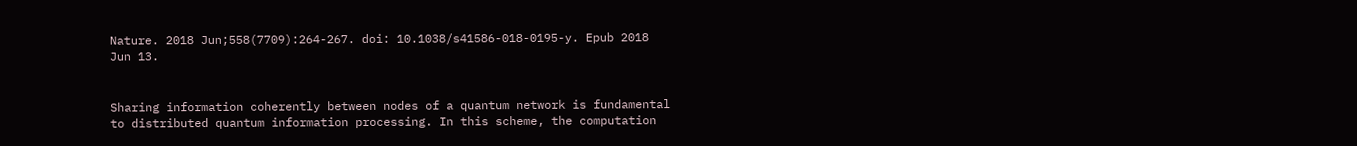Nature. 2018 Jun;558(7709):264-267. doi: 10.1038/s41586-018-0195-y. Epub 2018 Jun 13.


Sharing information coherently between nodes of a quantum network is fundamental to distributed quantum information processing. In this scheme, the computation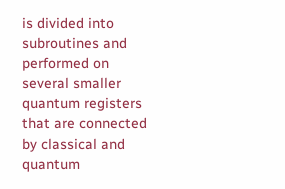is divided into subroutines and performed on several smaller quantum registers that are connected by classical and quantum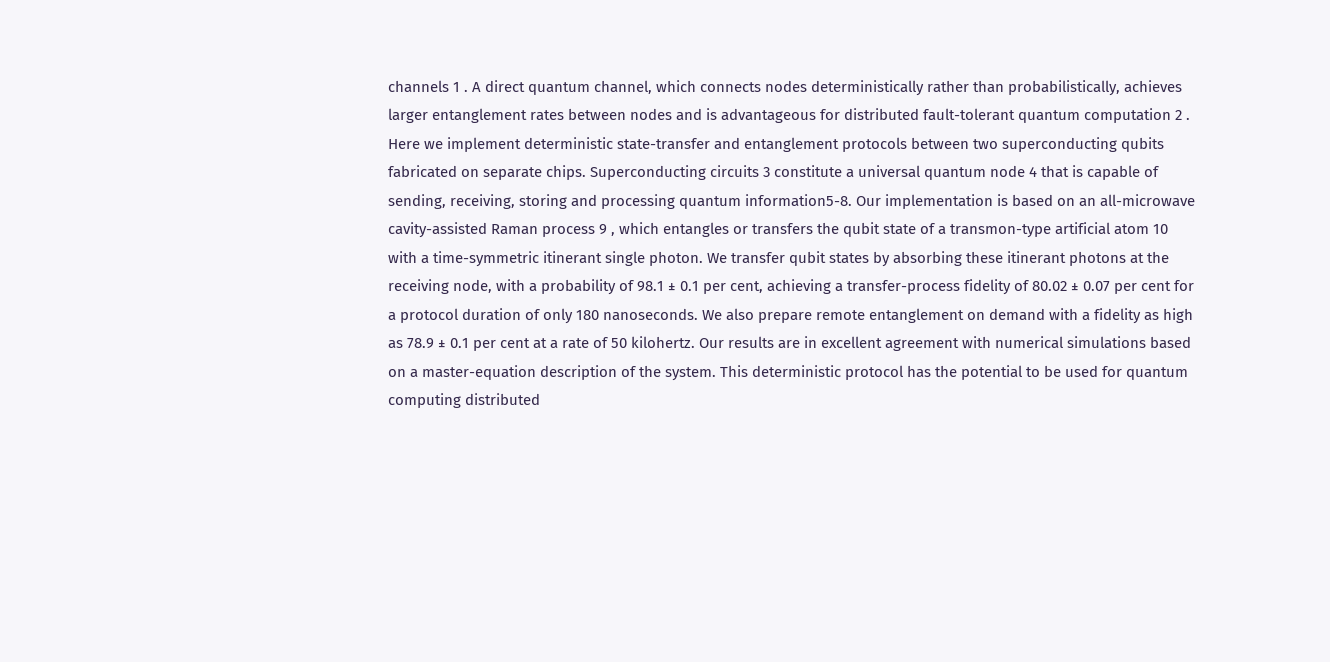channels 1 . A direct quantum channel, which connects nodes deterministically rather than probabilistically, achieves larger entanglement rates between nodes and is advantageous for distributed fault-tolerant quantum computation 2 . Here we implement deterministic state-transfer and entanglement protocols between two superconducting qubits fabricated on separate chips. Superconducting circuits 3 constitute a universal quantum node 4 that is capable of sending, receiving, storing and processing quantum information5-8. Our implementation is based on an all-microwave cavity-assisted Raman process 9 , which entangles or transfers the qubit state of a transmon-type artificial atom 10 with a time-symmetric itinerant single photon. We transfer qubit states by absorbing these itinerant photons at the receiving node, with a probability of 98.1 ± 0.1 per cent, achieving a transfer-process fidelity of 80.02 ± 0.07 per cent for a protocol duration of only 180 nanoseconds. We also prepare remote entanglement on demand with a fidelity as high as 78.9 ± 0.1 per cent at a rate of 50 kilohertz. Our results are in excellent agreement with numerical simulations based on a master-equation description of the system. This deterministic protocol has the potential to be used for quantum computing distributed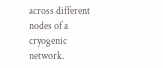across different nodes of a cryogenic network.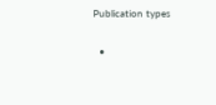Publication types

  •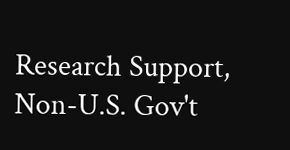Research Support, Non-U.S. Gov't